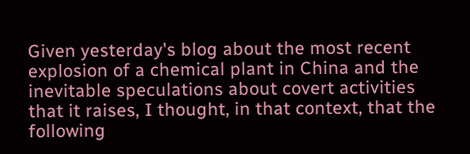Given yesterday's blog about the most recent explosion of a chemical plant in China and the inevitable speculations about covert activities that it raises, I thought, in that context, that the following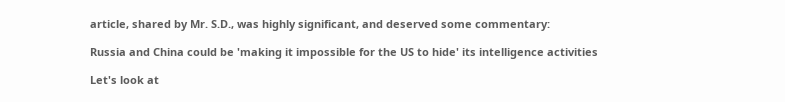article, shared by Mr. S.D., was highly significant, and deserved some commentary:

Russia and China could be 'making it impossible for the US to hide' its intelligence activities

Let's look at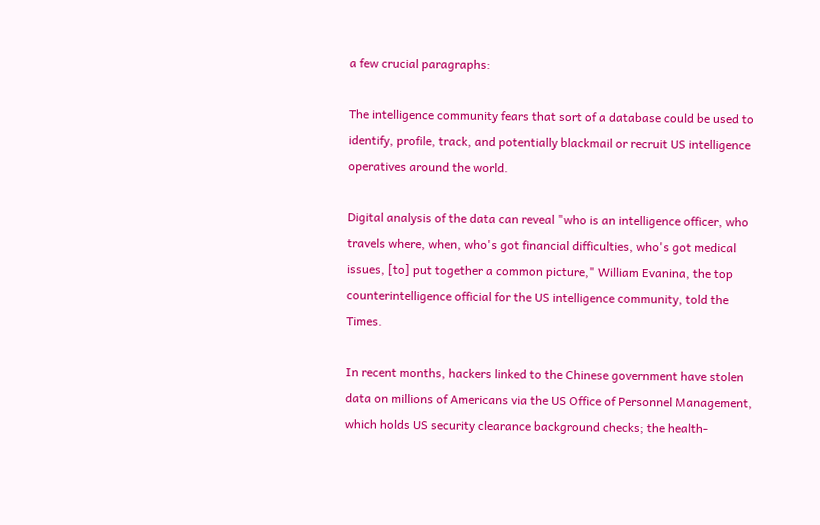a few crucial paragraphs:

The intelligence community fears that sort of a database could be used to identify, profile, track, and potentially blackmail or recruit US intelligence operatives around the world.

Digital analysis of the data can reveal "who is an intelligence officer, who travels where, when, who's got financial difficulties, who's got medical issues, [to] put together a common picture," William Evanina, the top counterintelligence official for the US intelligence community, told the Times.

In recent months, hackers linked to the Chinese government have stolen data on millions of Americans via the US Office of Personnel Management, which holds US security clearance background checks; the health-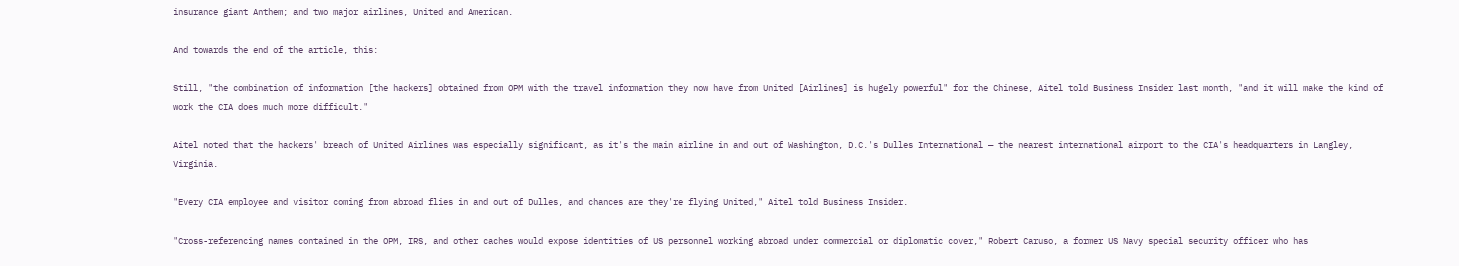insurance giant Anthem; and two major airlines, United and American.

And towards the end of the article, this:

Still, "the combination of information [the hackers] obtained from OPM with the travel information they now have from United [Airlines] is hugely powerful" for the Chinese, Aitel told Business Insider last month, "and it will make the kind of work the CIA does much more difficult."

Aitel noted that the hackers' breach of United Airlines was especially significant, as it's the main airline in and out of Washington, D.C.'s Dulles International — the nearest international airport to the CIA's headquarters in Langley, Virginia.

"Every CIA employee and visitor coming from abroad flies in and out of Dulles, and chances are they're flying United," Aitel told Business Insider.

"Cross-referencing names contained in the OPM, IRS, and other caches would expose identities of US personnel working abroad under commercial or diplomatic cover," Robert Caruso, a former US Navy special security officer who has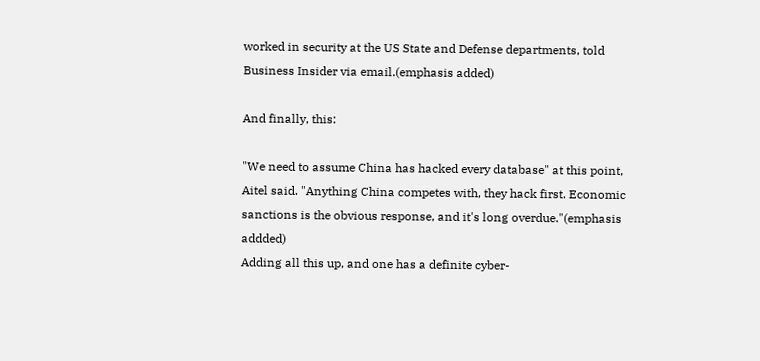worked in security at the US State and Defense departments, told Business Insider via email.(emphasis added)

And finally, this:

"We need to assume China has hacked every database" at this point, Aitel said. "Anything China competes with, they hack first. Economic sanctions is the obvious response, and it's long overdue."(emphasis addded)
Adding all this up, and one has a definite cyber-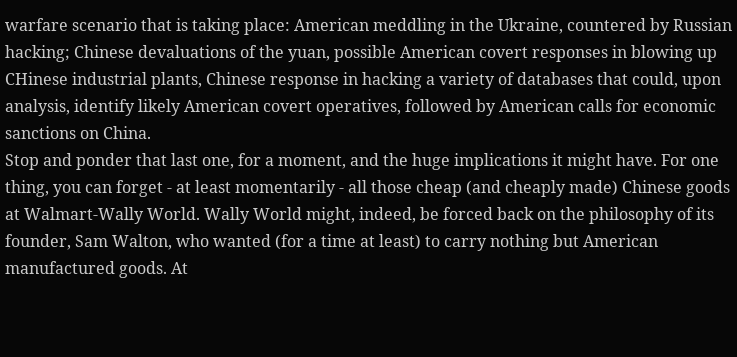warfare scenario that is taking place: American meddling in the Ukraine, countered by Russian hacking; Chinese devaluations of the yuan, possible American covert responses in blowing up CHinese industrial plants, Chinese response in hacking a variety of databases that could, upon analysis, identify likely American covert operatives, followed by American calls for economic sanctions on China.
Stop and ponder that last one, for a moment, and the huge implications it might have. For one thing, you can forget - at least momentarily - all those cheap (and cheaply made) Chinese goods at Walmart-Wally World. Wally World might, indeed, be forced back on the philosophy of its founder, Sam Walton, who wanted (for a time at least) to carry nothing but American manufactured goods. At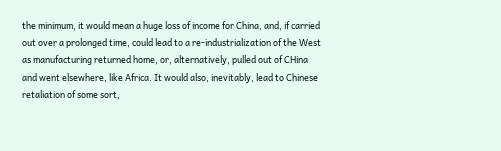the minimum, it would mean a huge loss of income for China, and, if carried out over a prolonged time, could lead to a re-industrialization of the West as manufacturing returned home, or, alternatively, pulled out of CHina and went elsewhere, like Africa. It would also, inevitably, lead to Chinese retaliation of some sort,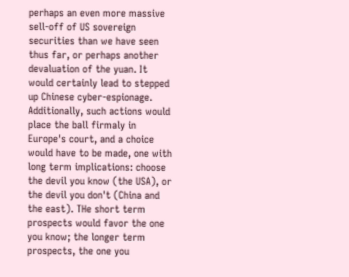perhaps an even more massive sell-off of US sovereign securities than we have seen thus far, or perhaps another devaluation of the yuan. It would certainly lead to stepped up Chinese cyber-espionage. Additionally, such actions would place the ball firmaly in Europe's court, and a choice would have to be made, one with long term implications: choose the devil you know (the USA), or the devil you don't (China and the east). THe short term prospects would favor the one you know; the longer term prospects, the one you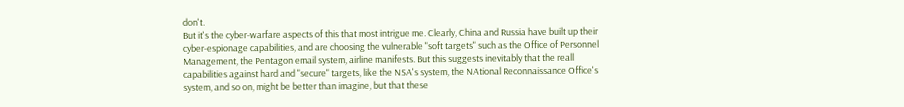don't.
But it's the cyber-warfare aspects of this that most intrigue me. Clearly, China and Russia have built up their cyber-espionage capabilities, and are choosing the vulnerable "soft targets" such as the Office of Personnel Management, the Pentagon email system, airline manifests. But this suggests inevitably that the reall capabilities against hard and "secure" targets, like the NSA's system, the NAtional Reconnaissance Office's system, and so on, might be better than imagine, but that these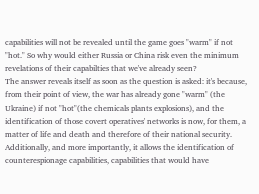capabilities will not be revealed until the game goes "warm" if not "hot." So why would either Russia or China risk even the minimum revelations of their capabilties that we've already seen?
The answer reveals itself as soon as the question is asked: it's because, from their point of view, the war has already gone "warm" (the Ukraine) if not "hot"(the chemicals plants explosions), and the identification of those covert operatives' networks is now, for them, a matter of life and death and therefore of their national security. Additionally, and more importantly, it allows the identification of counterespionage capabilities, capabilities that would have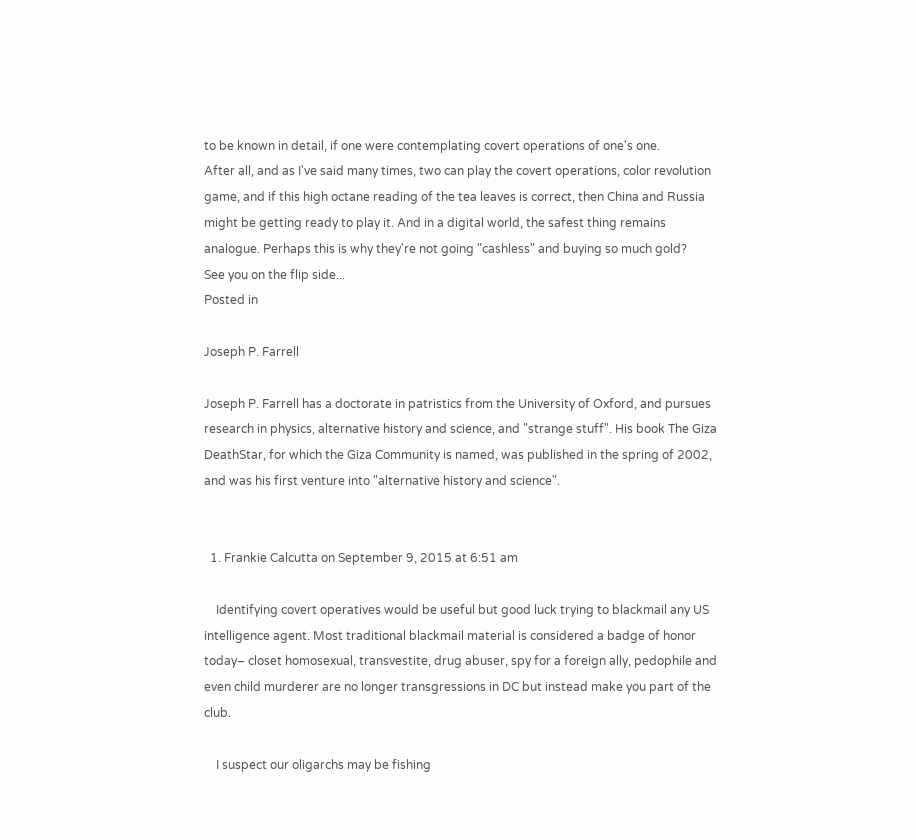to be known in detail, if one were contemplating covert operations of one's one.
After all, and as I've said many times, two can play the covert operations, color revolution game, and if this high octane reading of the tea leaves is correct, then China and Russia might be getting ready to play it. And in a digital world, the safest thing remains analogue. Perhaps this is why they're not going "cashless" and buying so much gold?
See you on the flip side...
Posted in

Joseph P. Farrell

Joseph P. Farrell has a doctorate in patristics from the University of Oxford, and pursues research in physics, alternative history and science, and "strange stuff". His book The Giza DeathStar, for which the Giza Community is named, was published in the spring of 2002, and was his first venture into "alternative history and science".


  1. Frankie Calcutta on September 9, 2015 at 6:51 am

    Identifying covert operatives would be useful but good luck trying to blackmail any US intelligence agent. Most traditional blackmail material is considered a badge of honor today– closet homosexual, transvestite, drug abuser, spy for a foreign ally, pedophile and even child murderer are no longer transgressions in DC but instead make you part of the club.

    I suspect our oligarchs may be fishing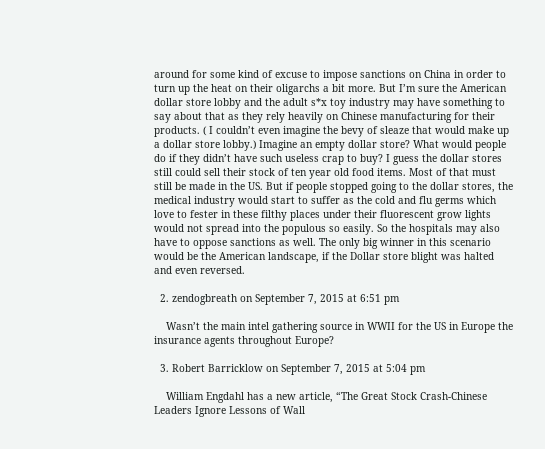around for some kind of excuse to impose sanctions on China in order to turn up the heat on their oligarchs a bit more. But I’m sure the American dollar store lobby and the adult s*x toy industry may have something to say about that as they rely heavily on Chinese manufacturing for their products. ( I couldn’t even imagine the bevy of sleaze that would make up a dollar store lobby.) Imagine an empty dollar store? What would people do if they didn’t have such useless crap to buy? I guess the dollar stores still could sell their stock of ten year old food items. Most of that must still be made in the US. But if people stopped going to the dollar stores, the medical industry would start to suffer as the cold and flu germs which love to fester in these filthy places under their fluorescent grow lights would not spread into the populous so easily. So the hospitals may also have to oppose sanctions as well. The only big winner in this scenario would be the American landscape, if the Dollar store blight was halted and even reversed.

  2. zendogbreath on September 7, 2015 at 6:51 pm

    Wasn’t the main intel gathering source in WWII for the US in Europe the insurance agents throughout Europe?

  3. Robert Barricklow on September 7, 2015 at 5:04 pm

    William Engdahl has a new article, “The Great Stock Crash-Chinese Leaders Ignore Lessons of Wall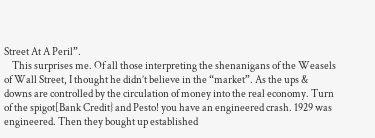Street At A Peril”.
    This surprises me. Of all those interpreting the shenanigans of the Weasels of Wall Street, I thought he didn’t believe in the “market”. As the ups & downs are controlled by the circulation of money into the real economy. Turn of the spigot[Bank Credit} and Pesto! you have an engineered crash. 1929 was engineered. Then they bought up established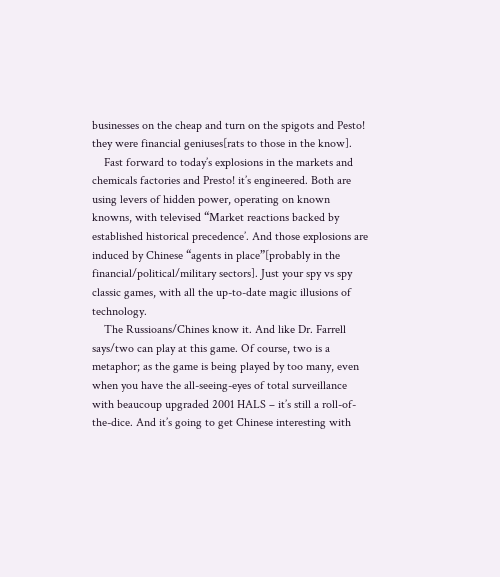businesses on the cheap and turn on the spigots and Pesto! they were financial geniuses[rats to those in the know].
    Fast forward to today’s explosions in the markets and chemicals factories and Presto! it’s engineered. Both are using levers of hidden power, operating on known knowns, with televised “Market reactions backed by established historical precedence’. And those explosions are induced by Chinese “agents in place”[probably in the financial/political/military sectors]. Just your spy vs spy classic games, with all the up-to-date magic illusions of technology.
    The Russioans/Chines know it. And like Dr. Farrell says/two can play at this game. Of course, two is a metaphor; as the game is being played by too many, even when you have the all-seeing-eyes of total surveillance with beaucoup upgraded 2001 HALS – it’s still a roll-of-the-dice. And it’s going to get Chinese interesting with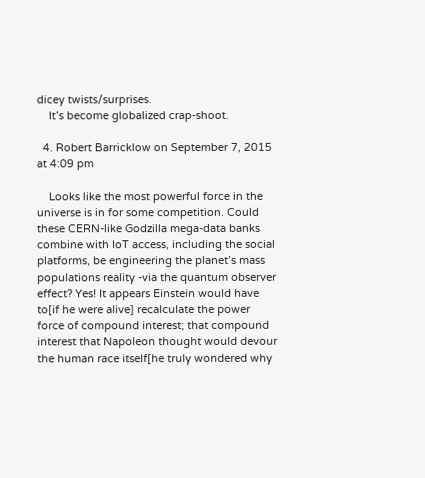dicey twists/surprises.
    It’s become globalized crap-shoot.

  4. Robert Barricklow on September 7, 2015 at 4:09 pm

    Looks like the most powerful force in the universe is in for some competition. Could these CERN-like Godzilla mega-data banks combine with IoT access, including the social platforms, be engineering the planet’s mass populations reality -via the quantum observer effect? Yes! It appears Einstein would have to[if he were alive] recalculate the power force of compound interest; that compound interest that Napoleon thought would devour the human race itself[he truly wondered why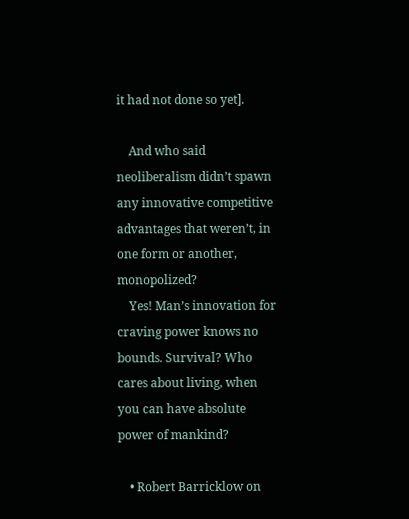it had not done so yet].

    And who said neoliberalism didn’t spawn any innovative competitive advantages that weren’t, in one form or another, monopolized?
    Yes! Man’s innovation for craving power knows no bounds. Survival? Who cares about living, when you can have absolute power of mankind?

    • Robert Barricklow on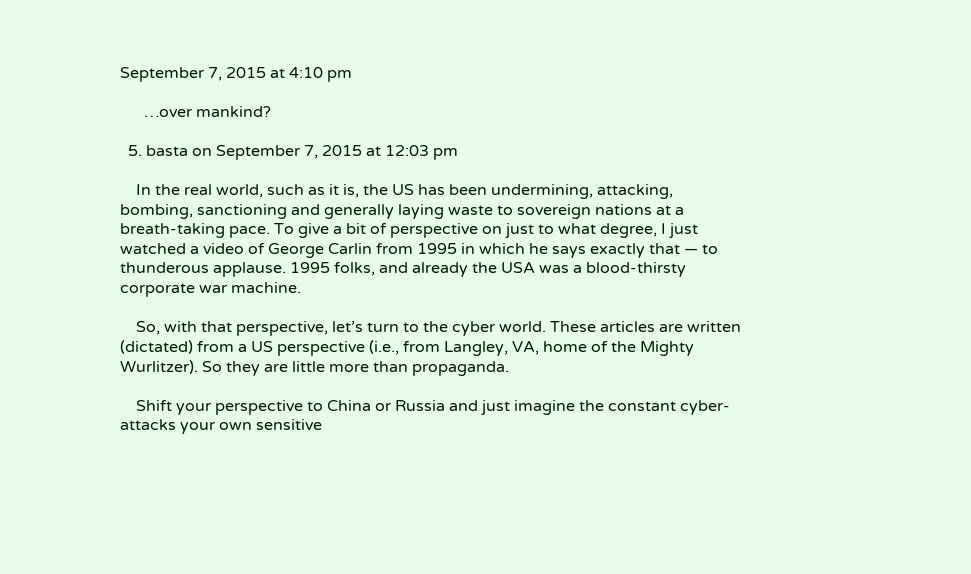September 7, 2015 at 4:10 pm

      …over mankind?

  5. basta on September 7, 2015 at 12:03 pm

    In the real world, such as it is, the US has been undermining, attacking, bombing, sanctioning and generally laying waste to sovereign nations at a breath-taking pace. To give a bit of perspective on just to what degree, I just watched a video of George Carlin from 1995 in which he says exactly that — to thunderous applause. 1995 folks, and already the USA was a blood-thirsty corporate war machine.

    So, with that perspective, let’s turn to the cyber world. These articles are written (dictated) from a US perspective (i.e., from Langley, VA, home of the Mighty Wurlitzer). So they are little more than propaganda.

    Shift your perspective to China or Russia and just imagine the constant cyber-attacks your own sensitive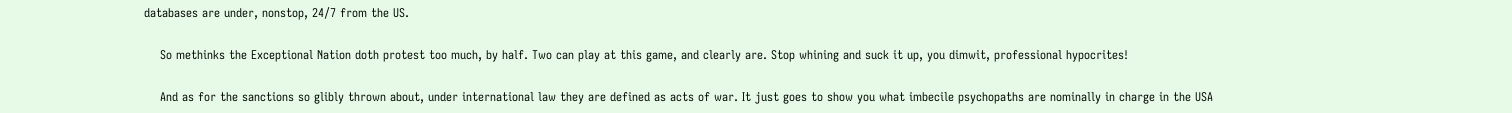databases are under, nonstop, 24/7 from the US.

    So methinks the Exceptional Nation doth protest too much, by half. Two can play at this game, and clearly are. Stop whining and suck it up, you dimwit, professional hypocrites!

    And as for the sanctions so glibly thrown about, under international law they are defined as acts of war. It just goes to show you what imbecile psychopaths are nominally in charge in the USA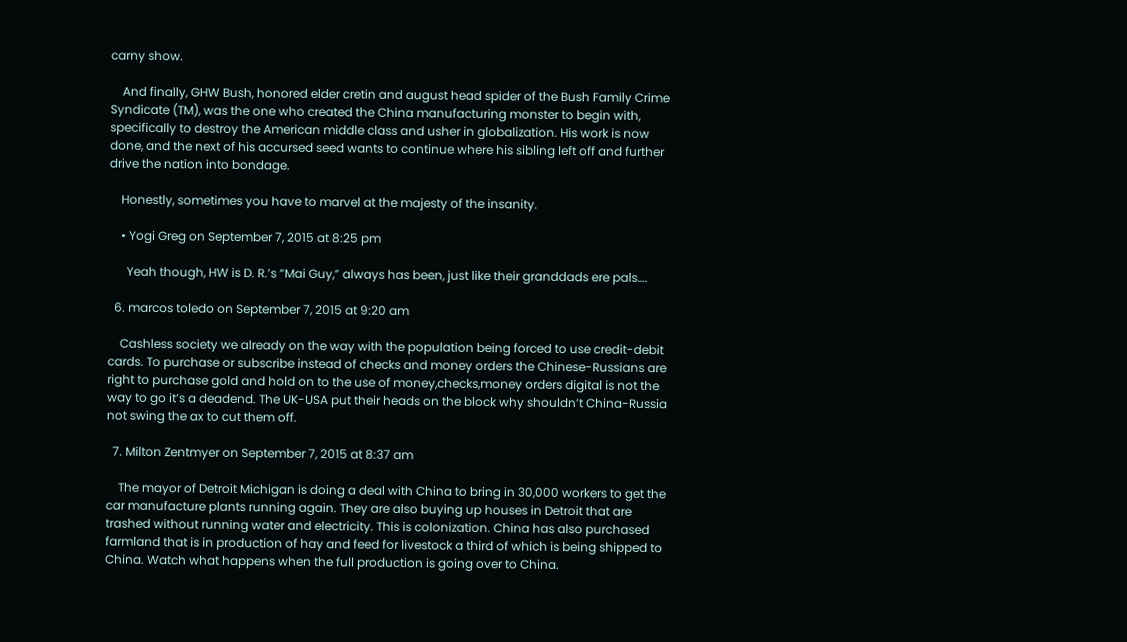carny show.

    And finally, GHW Bush, honored elder cretin and august head spider of the Bush Family Crime Syndicate (TM), was the one who created the China manufacturing monster to begin with, specifically to destroy the American middle class and usher in globalization. His work is now done, and the next of his accursed seed wants to continue where his sibling left off and further drive the nation into bondage.

    Honestly, sometimes you have to marvel at the majesty of the insanity.

    • Yogi Greg on September 7, 2015 at 8:25 pm

      Yeah though, HW is D. R.’s “Mai Guy,” always has been, just like their granddads ere pals….

  6. marcos toledo on September 7, 2015 at 9:20 am

    Cashless society we already on the way with the population being forced to use credit-debit cards. To purchase or subscribe instead of checks and money orders the Chinese-Russians are right to purchase gold and hold on to the use of money,checks,money orders digital is not the way to go it’s a deadend. The UK-USA put their heads on the block why shouldn’t China-Russia not swing the ax to cut them off.

  7. Milton Zentmyer on September 7, 2015 at 8:37 am

    The mayor of Detroit Michigan is doing a deal with China to bring in 30,000 workers to get the car manufacture plants running again. They are also buying up houses in Detroit that are trashed without running water and electricity. This is colonization. China has also purchased farmland that is in production of hay and feed for livestock a third of which is being shipped to China. Watch what happens when the full production is going over to China.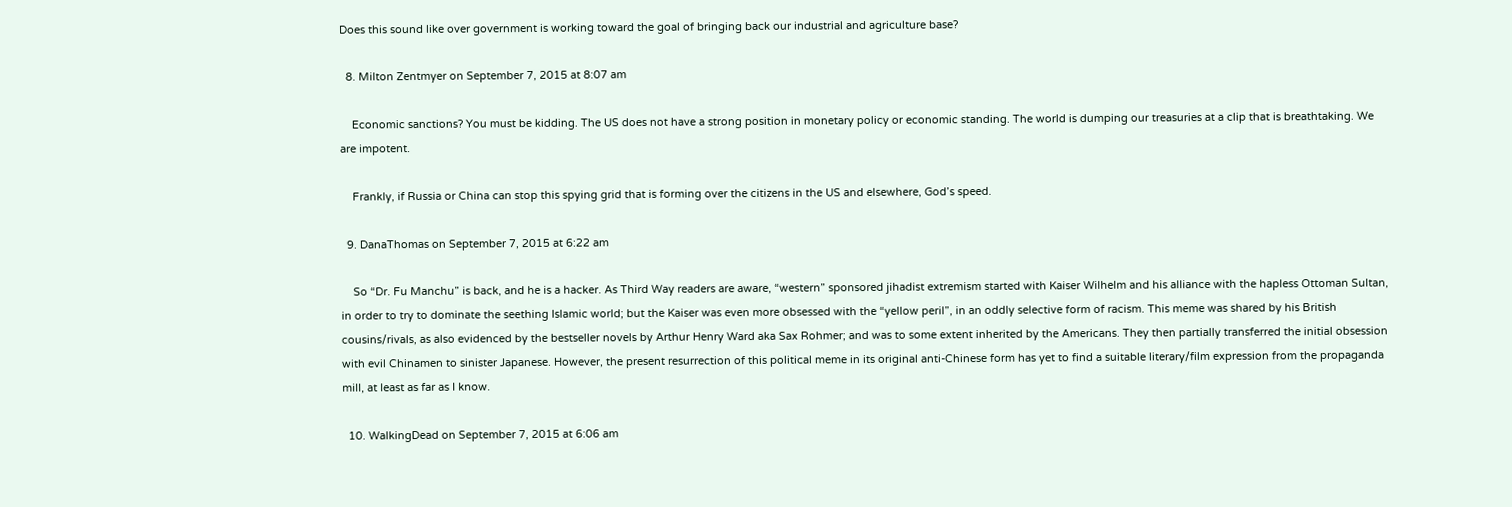Does this sound like over government is working toward the goal of bringing back our industrial and agriculture base?

  8. Milton Zentmyer on September 7, 2015 at 8:07 am

    Economic sanctions? You must be kidding. The US does not have a strong position in monetary policy or economic standing. The world is dumping our treasuries at a clip that is breathtaking. We are impotent.

    Frankly, if Russia or China can stop this spying grid that is forming over the citizens in the US and elsewhere, God’s speed.

  9. DanaThomas on September 7, 2015 at 6:22 am

    So “Dr. Fu Manchu” is back, and he is a hacker. As Third Way readers are aware, “western” sponsored jihadist extremism started with Kaiser Wilhelm and his alliance with the hapless Ottoman Sultan, in order to try to dominate the seething Islamic world; but the Kaiser was even more obsessed with the “yellow peril”, in an oddly selective form of racism. This meme was shared by his British cousins/rivals, as also evidenced by the bestseller novels by Arthur Henry Ward aka Sax Rohmer; and was to some extent inherited by the Americans. They then partially transferred the initial obsession with evil Chinamen to sinister Japanese. However, the present resurrection of this political meme in its original anti-Chinese form has yet to find a suitable literary/film expression from the propaganda mill, at least as far as I know.

  10. WalkingDead on September 7, 2015 at 6:06 am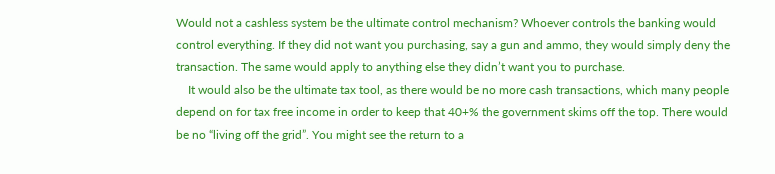Would not a cashless system be the ultimate control mechanism? Whoever controls the banking would control everything. If they did not want you purchasing, say a gun and ammo, they would simply deny the transaction. The same would apply to anything else they didn’t want you to purchase.
    It would also be the ultimate tax tool, as there would be no more cash transactions, which many people depend on for tax free income in order to keep that 40+% the government skims off the top. There would be no “living off the grid”. You might see the return to a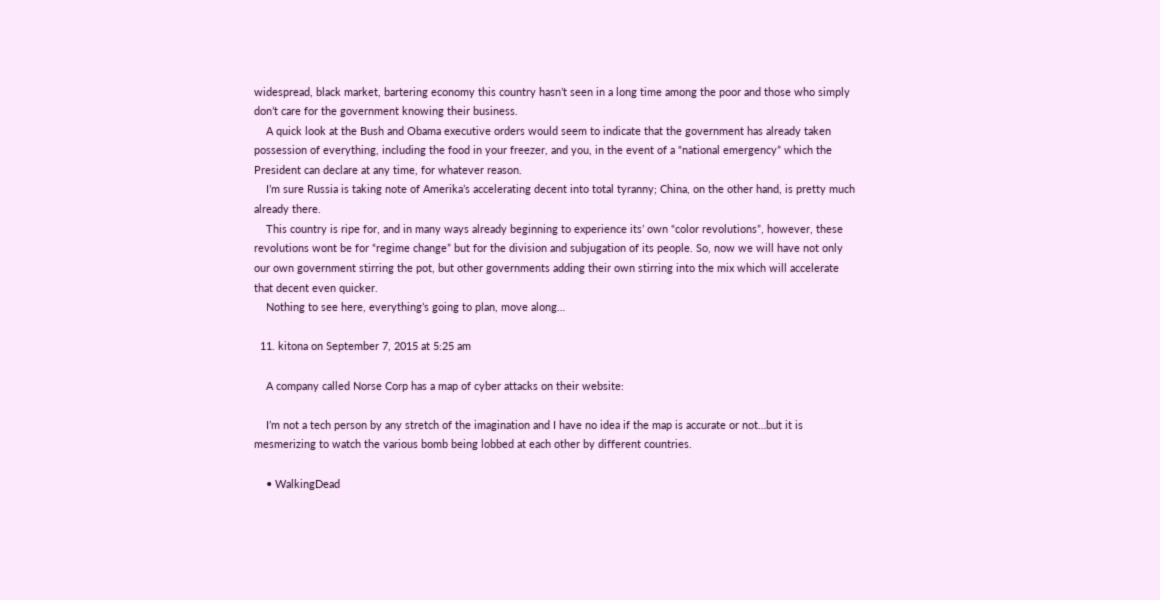widespread, black market, bartering economy this country hasn’t seen in a long time among the poor and those who simply don’t care for the government knowing their business.
    A quick look at the Bush and Obama executive orders would seem to indicate that the government has already taken possession of everything, including the food in your freezer, and you, in the event of a “national emergency” which the President can declare at any time, for whatever reason.
    I’m sure Russia is taking note of Amerika’s accelerating decent into total tyranny; China, on the other hand, is pretty much already there.
    This country is ripe for, and in many ways already beginning to experience its’ own “color revolutions”, however, these revolutions wont be for “regime change” but for the division and subjugation of its people. So, now we will have not only our own government stirring the pot, but other governments adding their own stirring into the mix which will accelerate that decent even quicker.
    Nothing to see here, everything’s going to plan, move along…

  11. kitona on September 7, 2015 at 5:25 am

    A company called Norse Corp has a map of cyber attacks on their website:

    I’m not a tech person by any stretch of the imagination and I have no idea if the map is accurate or not…but it is mesmerizing to watch the various bomb being lobbed at each other by different countries.

    • WalkingDead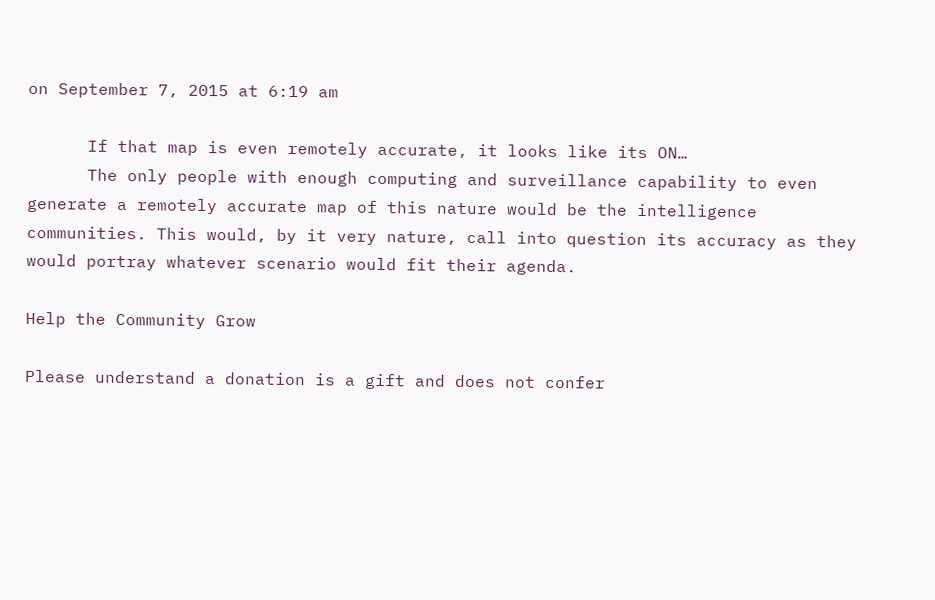on September 7, 2015 at 6:19 am

      If that map is even remotely accurate, it looks like its ON…
      The only people with enough computing and surveillance capability to even generate a remotely accurate map of this nature would be the intelligence communities. This would, by it very nature, call into question its accuracy as they would portray whatever scenario would fit their agenda.

Help the Community Grow

Please understand a donation is a gift and does not confer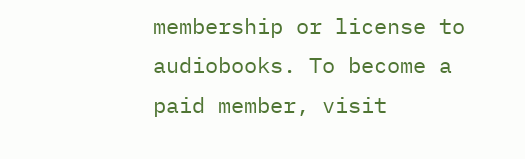membership or license to audiobooks. To become a paid member, visit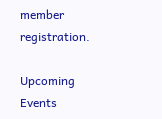member registration.

Upcoming Events